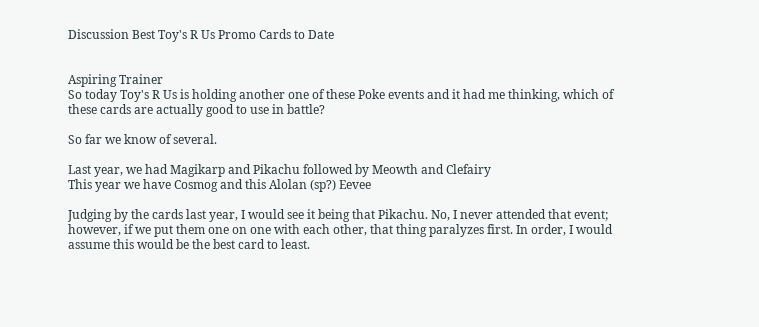Discussion Best Toy's R Us Promo Cards to Date


Aspiring Trainer
So today Toy's R Us is holding another one of these Poke events and it had me thinking, which of these cards are actually good to use in battle?

So far we know of several.

Last year, we had Magikarp and Pikachu followed by Meowth and Clefairy
This year we have Cosmog and this Alolan (sp?) Eevee

Judging by the cards last year, I would see it being that Pikachu. No, I never attended that event; however, if we put them one on one with each other, that thing paralyzes first. In order, I would assume this would be the best card to least.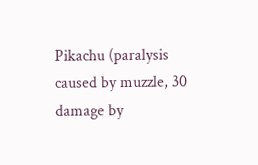Pikachu (paralysis caused by muzzle, 30 damage by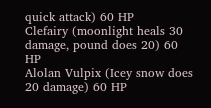quick attack) 60 HP
Clefairy (moonlight heals 30 damage, pound does 20) 60 HP
Alolan Vulpix (Icey snow does 20 damage) 60 HP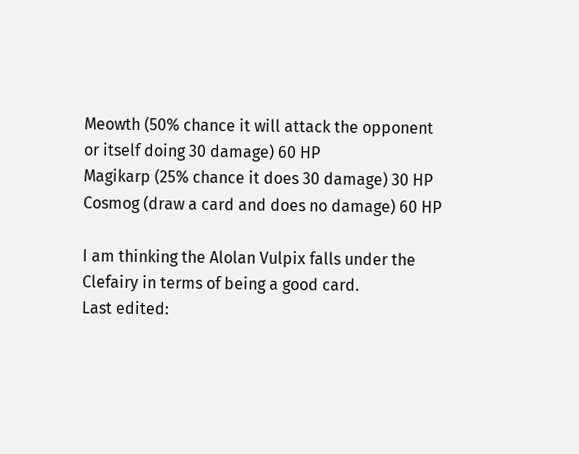Meowth (50% chance it will attack the opponent or itself doing 30 damage) 60 HP
Magikarp (25% chance it does 30 damage) 30 HP
Cosmog (draw a card and does no damage) 60 HP

I am thinking the Alolan Vulpix falls under the Clefairy in terms of being a good card.
Last edited: